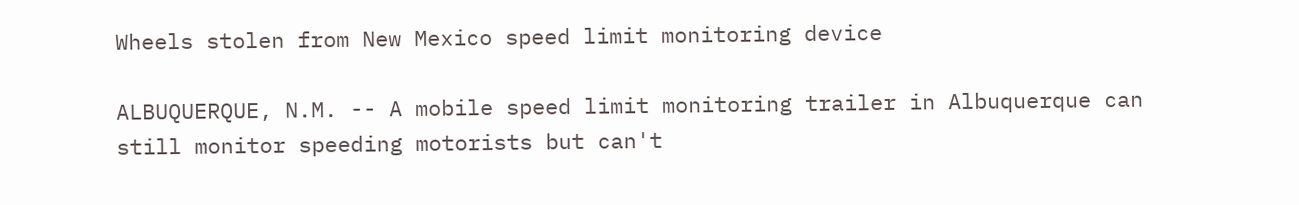Wheels stolen from New Mexico speed limit monitoring device

ALBUQUERQUE, N.M. -- A mobile speed limit monitoring trailer in Albuquerque can still monitor speeding motorists but can't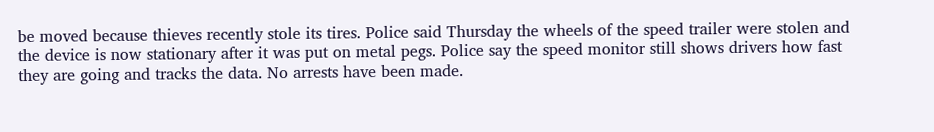be moved because thieves recently stole its tires. Police said Thursday the wheels of the speed trailer were stolen and the device is now stationary after it was put on metal pegs. Police say the speed monitor still shows drivers how fast they are going and tracks the data. No arrests have been made.